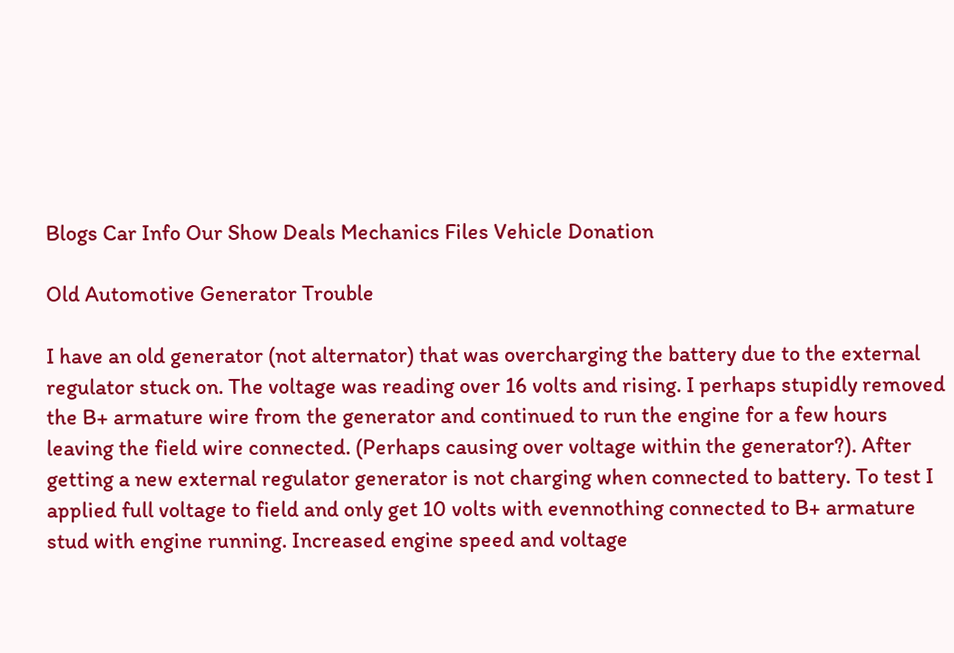Blogs Car Info Our Show Deals Mechanics Files Vehicle Donation

Old Automotive Generator Trouble

I have an old generator (not alternator) that was overcharging the battery due to the external regulator stuck on. The voltage was reading over 16 volts and rising. I perhaps stupidly removed the B+ armature wire from the generator and continued to run the engine for a few hours leaving the field wire connected. (Perhaps causing over voltage within the generator?). After getting a new external regulator generator is not charging when connected to battery. To test I applied full voltage to field and only get 10 volts with evennothing connected to B+ armature stud with engine running. Increased engine speed and voltage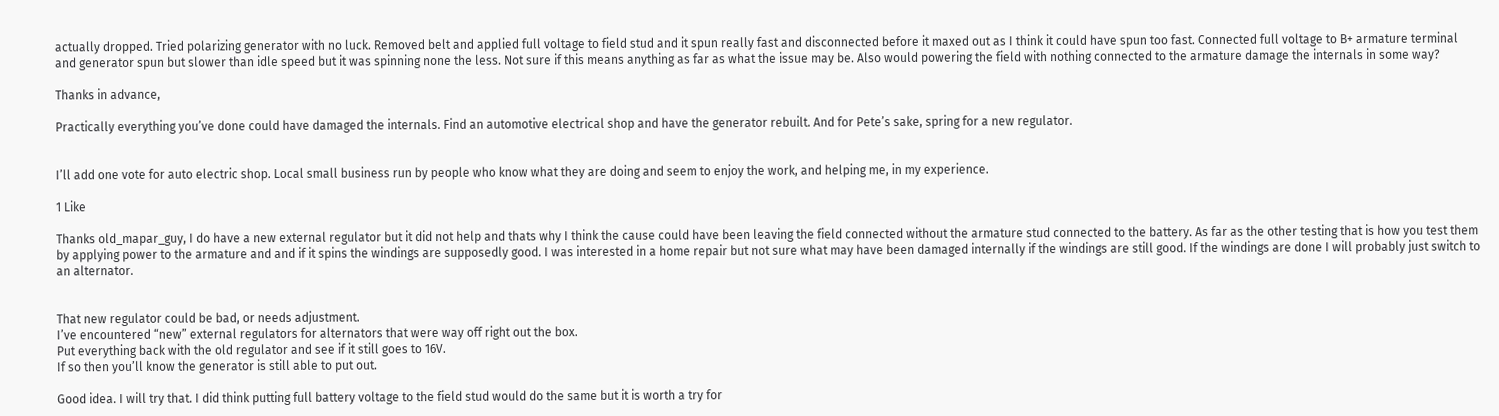actually dropped. Tried polarizing generator with no luck. Removed belt and applied full voltage to field stud and it spun really fast and disconnected before it maxed out as I think it could have spun too fast. Connected full voltage to B+ armature terminal and generator spun but slower than idle speed but it was spinning none the less. Not sure if this means anything as far as what the issue may be. Also would powering the field with nothing connected to the armature damage the internals in some way?

Thanks in advance,

Practically everything you’ve done could have damaged the internals. Find an automotive electrical shop and have the generator rebuilt. And for Pete’s sake, spring for a new regulator.


I’ll add one vote for auto electric shop. Local small business run by people who know what they are doing and seem to enjoy the work, and helping me, in my experience.

1 Like

Thanks old_mapar_guy, I do have a new external regulator but it did not help and thats why I think the cause could have been leaving the field connected without the armature stud connected to the battery. As far as the other testing that is how you test them by applying power to the armature and and if it spins the windings are supposedly good. I was interested in a home repair but not sure what may have been damaged internally if the windings are still good. If the windings are done I will probably just switch to an alternator.


That new regulator could be bad, or needs adjustment.
I’ve encountered “new” external regulators for alternators that were way off right out the box.
Put everything back with the old regulator and see if it still goes to 16V.
If so then you’ll know the generator is still able to put out.

Good idea. I will try that. I did think putting full battery voltage to the field stud would do the same but it is worth a try for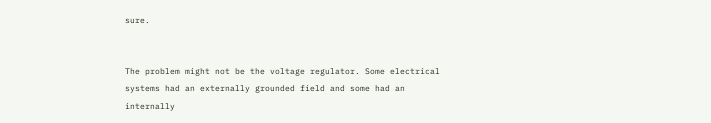sure.


The problem might not be the voltage regulator. Some electrical systems had an externally grounded field and some had an internally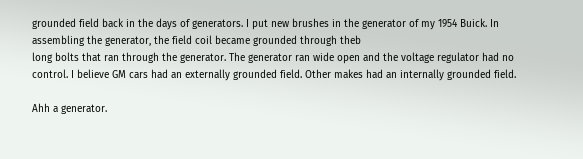grounded field back in the days of generators. I put new brushes in the generator of my 1954 Buick. In assembling the generator, the field coil became grounded through theb
long bolts that ran through the generator. The generator ran wide open and the voltage regulator had no control. I believe GM cars had an externally grounded field. Other makes had an internally grounded field.

Ahh a generator.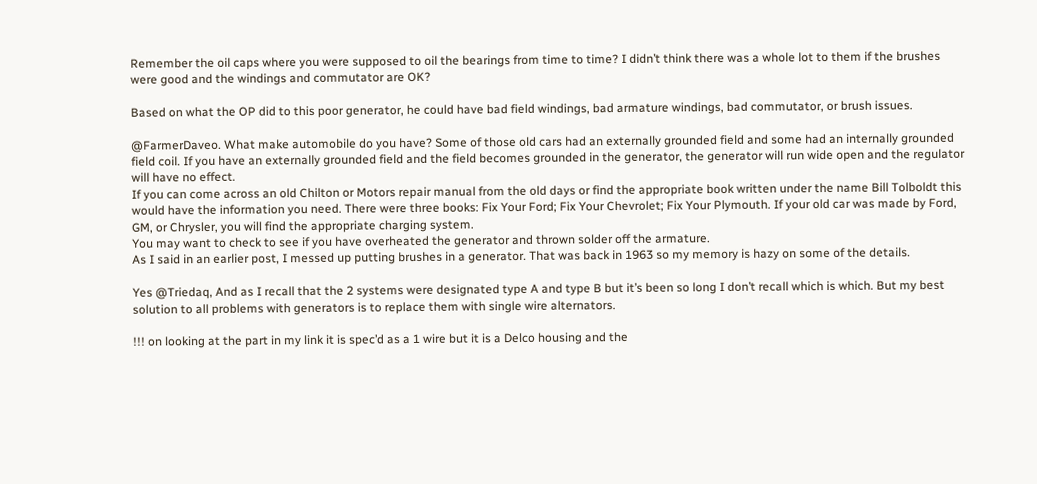Remember the oil caps where you were supposed to oil the bearings from time to time? I didn’t think there was a whole lot to them if the brushes were good and the windings and commutator are OK?

Based on what the OP did to this poor generator, he could have bad field windings, bad armature windings, bad commutator, or brush issues.

@FarmerDaveo. What make automobile do you have? Some of those old cars had an externally grounded field and some had an internally grounded field coil. If you have an externally grounded field and the field becomes grounded in the generator, the generator will run wide open and the regulator will have no effect.
If you can come across an old Chilton or Motors repair manual from the old days or find the appropriate book written under the name Bill Tolboldt this would have the information you need. There were three books: Fix Your Ford; Fix Your Chevrolet; Fix Your Plymouth. If your old car was made by Ford, GM, or Chrysler, you will find the appropriate charging system.
You may want to check to see if you have overheated the generator and thrown solder off the armature.
As I said in an earlier post, I messed up putting brushes in a generator. That was back in 1963 so my memory is hazy on some of the details.

Yes @Triedaq, And as I recall that the 2 systems were designated type A and type B but it’s been so long I don’t recall which is which. But my best solution to all problems with generators is to replace them with single wire alternators.

!!! on looking at the part in my link it is spec’d as a 1 wire but it is a Delco housing and the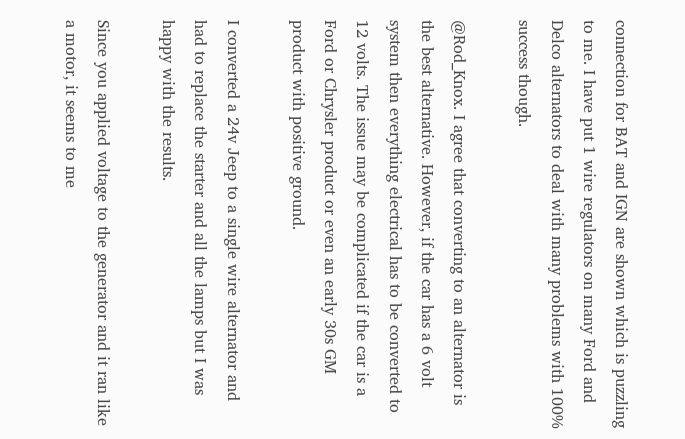connection for BAT and IGN are shown which is puzzling to me. I have put 1 wire regulators on many Ford and Delco alternators to deal with many problems with 100% success though.

@Rod_Knox. I agree that converting to an alternator is the best alternative. However, if the car has a 6 volt system then everything electrical has to be converted to 12 volts. The issue may be complicated if the car is a Ford or Chrysler product or even an early 30s GM product with positive ground.

I converted a 24v Jeep to a single wire alternator and had to replace the starter and all the lamps but I was happy with the results.

Since you applied voltage to the generator and it ran like a motor, it seems to me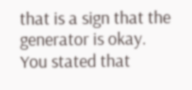that is a sign that the generator is okay. You stated that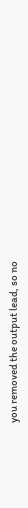you removed the output lead, so no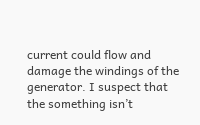current could flow and damage the windings of the generator. I suspect that the something isn’t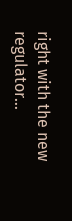right with the new regulator…